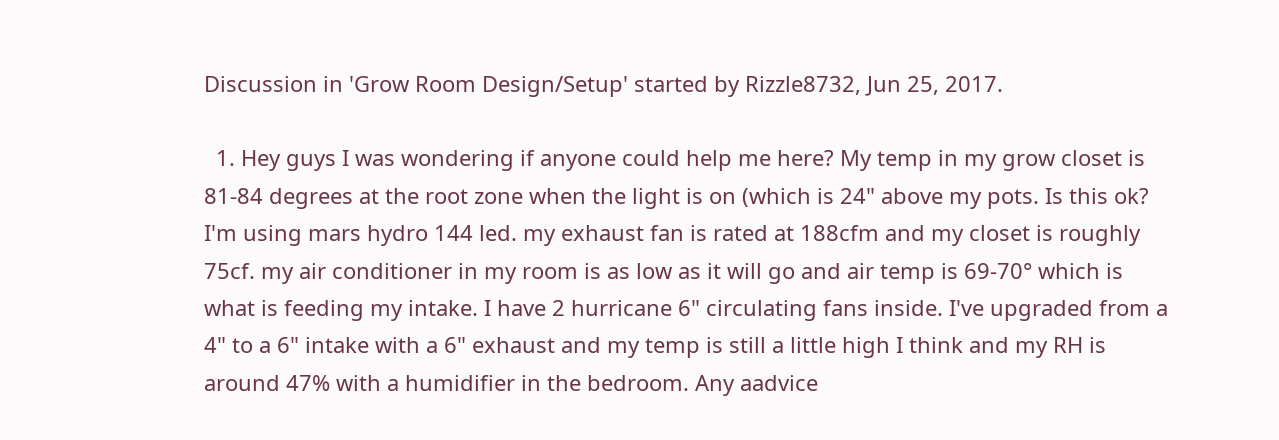Discussion in 'Grow Room Design/Setup' started by Rizzle8732, Jun 25, 2017.

  1. Hey guys I was wondering if anyone could help me here? My temp in my grow closet is 81-84 degrees at the root zone when the light is on (which is 24" above my pots. Is this ok? I'm using mars hydro 144 led. my exhaust fan is rated at 188cfm and my closet is roughly 75cf. my air conditioner in my room is as low as it will go and air temp is 69-70° which is what is feeding my intake. I have 2 hurricane 6" circulating fans inside. I've upgraded from a 4" to a 6" intake with a 6" exhaust and my temp is still a little high I think and my RH is around 47% with a humidifier in the bedroom. Any aadvice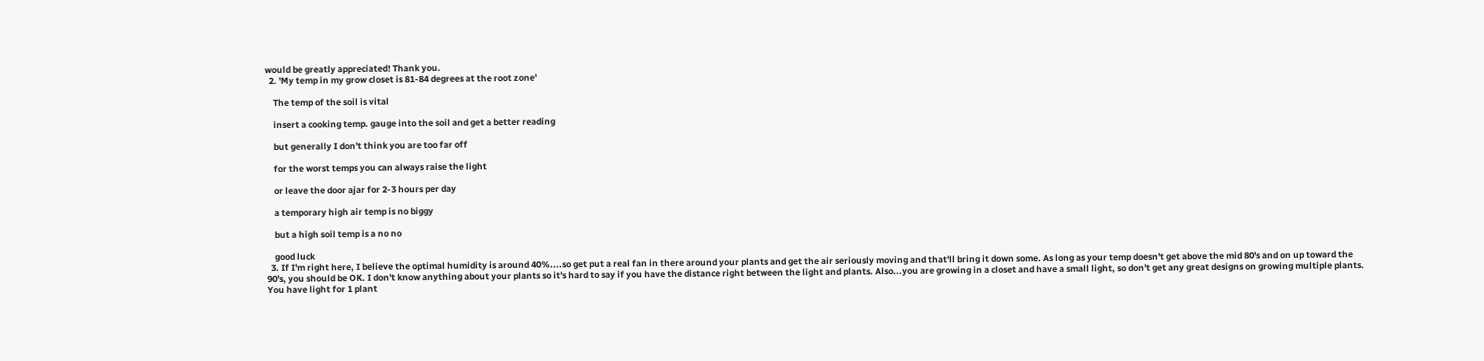would be greatly appreciated! Thank you.
  2. 'My temp in my grow closet is 81-84 degrees at the root zone'

    The temp of the soil is vital

    insert a cooking temp. gauge into the soil and get a better reading

    but generally I don't think you are too far off

    for the worst temps you can always raise the light

    or leave the door ajar for 2-3 hours per day

    a temporary high air temp is no biggy

    but a high soil temp is a no no

    good luck
  3. If I'm right here, I believe the optimal humidity is around 40%....so get put a real fan in there around your plants and get the air seriously moving and that'll bring it down some. As long as your temp doesn't get above the mid 80's and on up toward the 90's, you should be OK. I don't know anything about your plants so it's hard to say if you have the distance right between the light and plants. Also...you are growing in a closet and have a small light, so don't get any great designs on growing multiple plants. You have light for 1 plant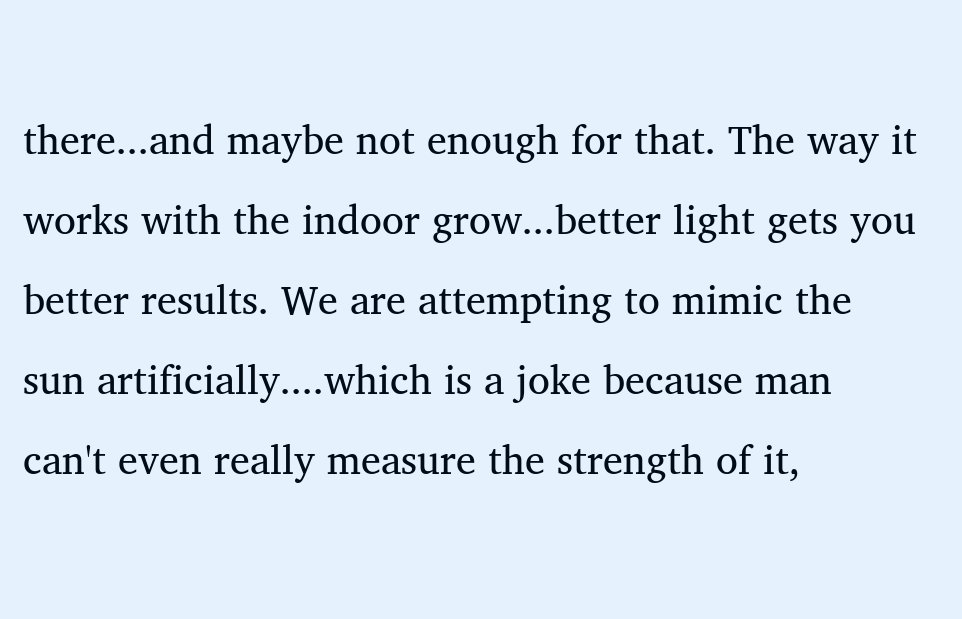there...and maybe not enough for that. The way it works with the indoor grow...better light gets you better results. We are attempting to mimic the sun artificially....which is a joke because man can't even really measure the strength of it,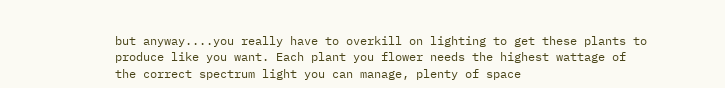but anyway....you really have to overkill on lighting to get these plants to produce like you want. Each plant you flower needs the highest wattage of the correct spectrum light you can manage, plenty of space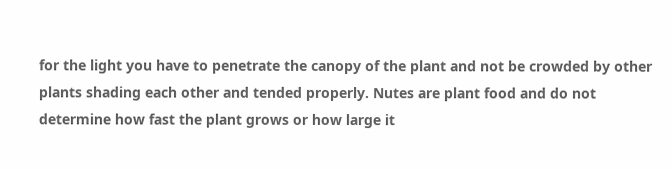for the light you have to penetrate the canopy of the plant and not be crowded by other plants shading each other and tended properly. Nutes are plant food and do not determine how fast the plant grows or how large it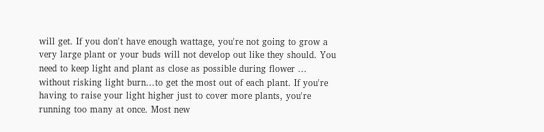will get. If you don't have enough wattage, you're not going to grow a very large plant or your buds will not develop out like they should. You need to keep light and plant as close as possible during flower ... without risking light burn...to get the most out of each plant. If you're having to raise your light higher just to cover more plants, you're running too many at once. Most new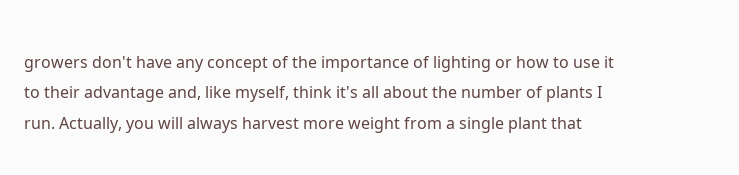growers don't have any concept of the importance of lighting or how to use it to their advantage and, like myself, think it's all about the number of plants I run. Actually, you will always harvest more weight from a single plant that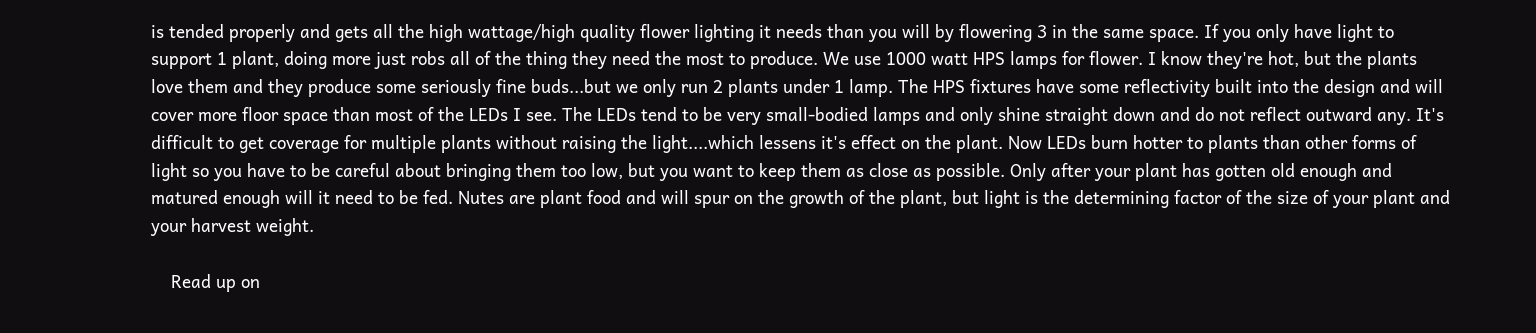is tended properly and gets all the high wattage/high quality flower lighting it needs than you will by flowering 3 in the same space. If you only have light to support 1 plant, doing more just robs all of the thing they need the most to produce. We use 1000 watt HPS lamps for flower. I know they're hot, but the plants love them and they produce some seriously fine buds...but we only run 2 plants under 1 lamp. The HPS fixtures have some reflectivity built into the design and will cover more floor space than most of the LEDs I see. The LEDs tend to be very small-bodied lamps and only shine straight down and do not reflect outward any. It's difficult to get coverage for multiple plants without raising the light....which lessens it's effect on the plant. Now LEDs burn hotter to plants than other forms of light so you have to be careful about bringing them too low, but you want to keep them as close as possible. Only after your plant has gotten old enough and matured enough will it need to be fed. Nutes are plant food and will spur on the growth of the plant, but light is the determining factor of the size of your plant and your harvest weight.

    Read up on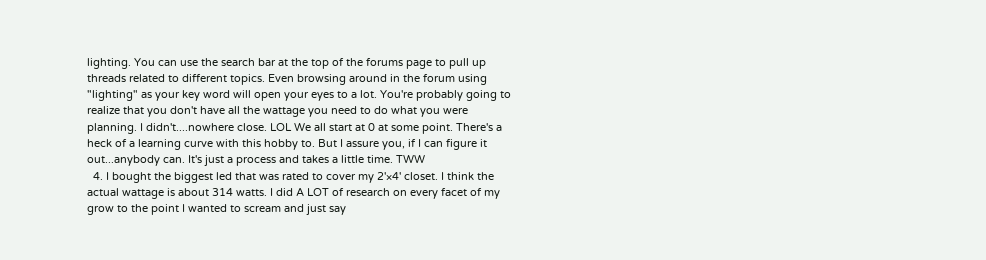lighting. You can use the search bar at the top of the forums page to pull up threads related to different topics. Even browsing around in the forum using "lighting" as your key word will open your eyes to a lot. You're probably going to realize that you don't have all the wattage you need to do what you were planning. I didn't....nowhere close. LOL We all start at 0 at some point. There's a heck of a learning curve with this hobby to. But I assure you, if I can figure it out...anybody can. It's just a process and takes a little time. TWW
  4. I bought the biggest led that was rated to cover my 2'×4' closet. I think the actual wattage is about 314 watts. I did A LOT of research on every facet of my grow to the point I wanted to scream and just say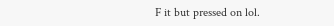F it but pressed on lol.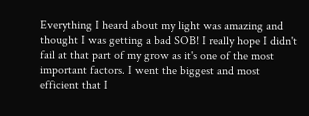Everything I heard about my light was amazing and thought I was getting a bad SOB! I really hope I didn't fail at that part of my grow as it's one of the most important factors. I went the biggest and most efficient that I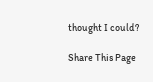thought I could?

Share This Page